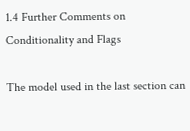1.4 Further Comments on Conditionality and Flags

The model used in the last section can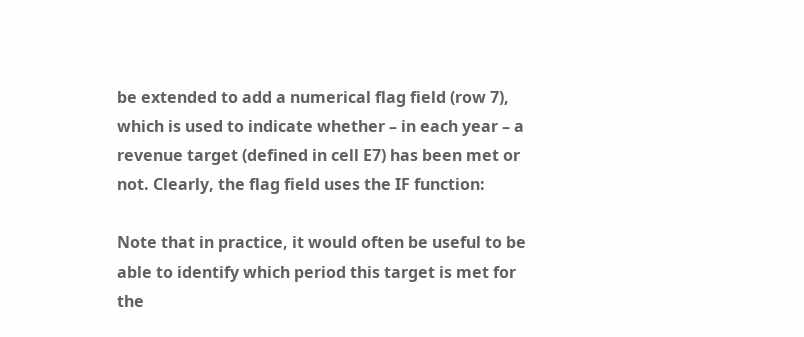be extended to add a numerical flag field (row 7), which is used to indicate whether – in each year – a revenue target (defined in cell E7) has been met or not. Clearly, the flag field uses the IF function:

Note that in practice, it would often be useful to be able to identify which period this target is met for the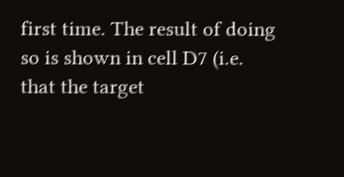first time. The result of doing so is shown in cell D7 (i.e. that the target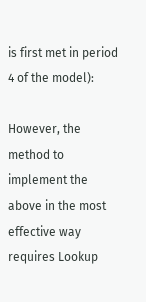is first met in period 4 of the model):

However, the method to implement the above in the most effective way requires Lookup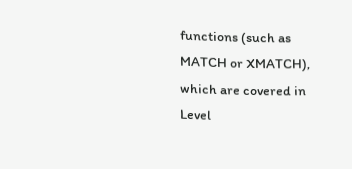functions (such as MATCH or XMATCH), which are covered in Level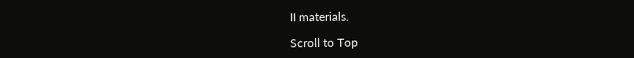II materials.

Scroll to Top